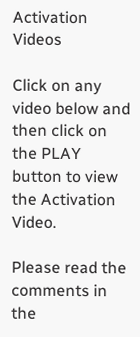Activation Videos

Click on any video below and then click on the PLAY button to view the Activation Video.

Please read the comments in the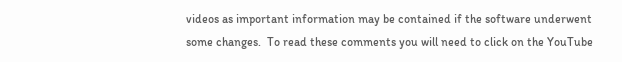videos as important information may be contained if the software underwent some changes.  To read these comments you will need to click on the YouTube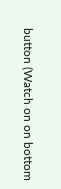button (Watch on on bottom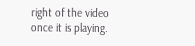right of the video once it is playing.